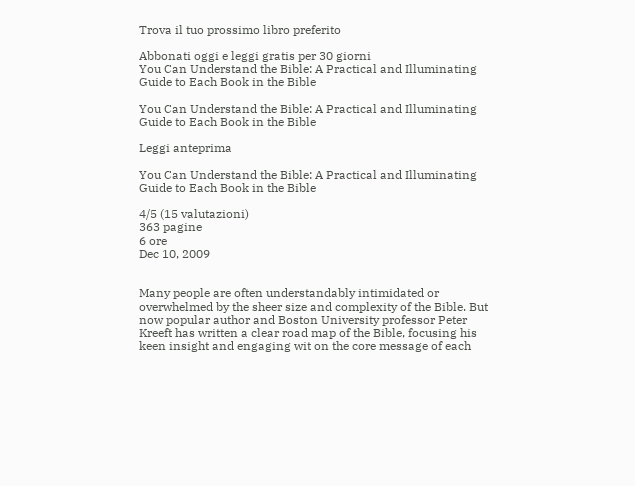Trova il tuo prossimo libro preferito

Abbonati oggi e leggi gratis per 30 giorni
You Can Understand the Bible: A Practical and Illuminating Guide to Each Book in the Bible

You Can Understand the Bible: A Practical and Illuminating Guide to Each Book in the Bible

Leggi anteprima

You Can Understand the Bible: A Practical and Illuminating Guide to Each Book in the Bible

4/5 (15 valutazioni)
363 pagine
6 ore
Dec 10, 2009


Many people are often understandably intimidated or overwhelmed by the sheer size and complexity of the Bible. But now popular author and Boston University professor Peter Kreeft has written a clear road map of the Bible, focusing his keen insight and engaging wit on the core message of each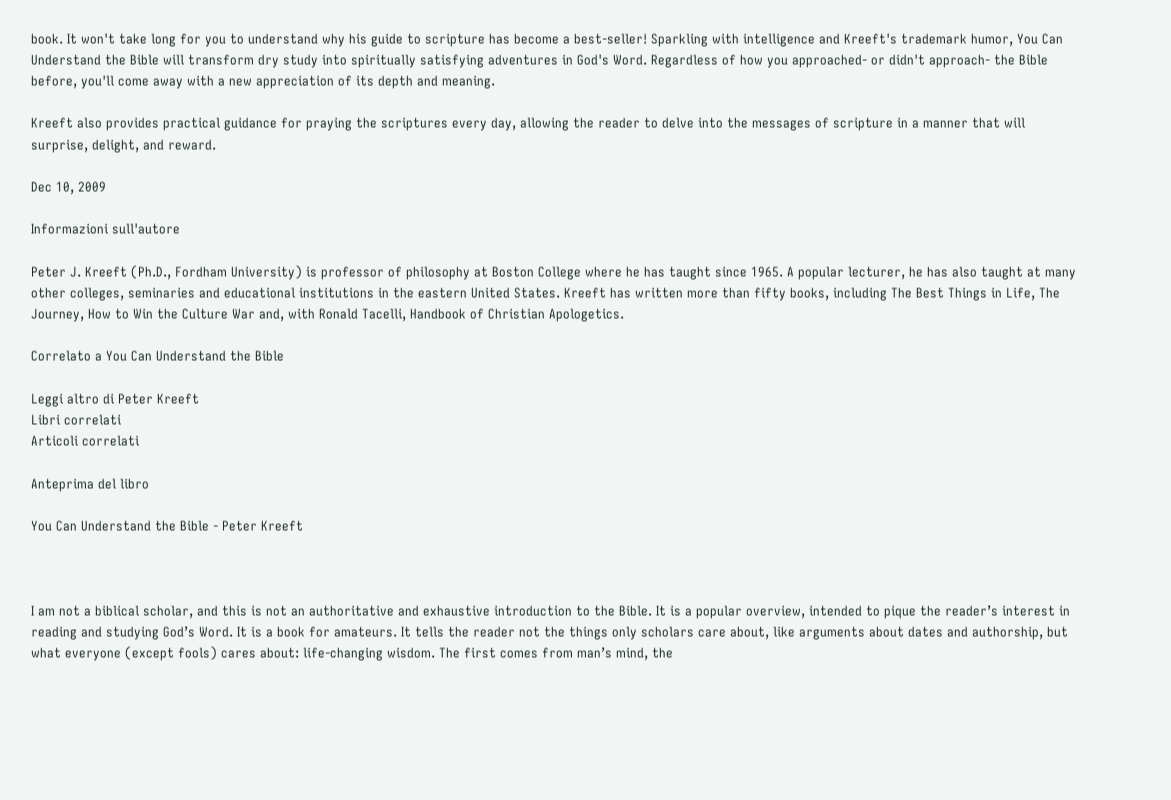book. It won't take long for you to understand why his guide to scripture has become a best-seller! Sparkling with intelligence and Kreeft's trademark humor, You Can Understand the Bible will transform dry study into spiritually satisfying adventures in God's Word. Regardless of how you approached- or didn't approach- the Bible before, you'll come away with a new appreciation of its depth and meaning.

Kreeft also provides practical guidance for praying the scriptures every day, allowing the reader to delve into the messages of scripture in a manner that will surprise, delight, and reward.

Dec 10, 2009

Informazioni sull'autore

Peter J. Kreeft (Ph.D., Fordham University) is professor of philosophy at Boston College where he has taught since 1965. A popular lecturer, he has also taught at many other colleges, seminaries and educational institutions in the eastern United States. Kreeft has written more than fifty books, including The Best Things in Life, The Journey, How to Win the Culture War and, with Ronald Tacelli, Handbook of Christian Apologetics.

Correlato a You Can Understand the Bible

Leggi altro di Peter Kreeft
Libri correlati
Articoli correlati

Anteprima del libro

You Can Understand the Bible - Peter Kreeft



I am not a biblical scholar, and this is not an authoritative and exhaustive introduction to the Bible. It is a popular overview, intended to pique the reader’s interest in reading and studying God’s Word. It is a book for amateurs. It tells the reader not the things only scholars care about, like arguments about dates and authorship, but what everyone (except fools) cares about: life-changing wisdom. The first comes from man’s mind, the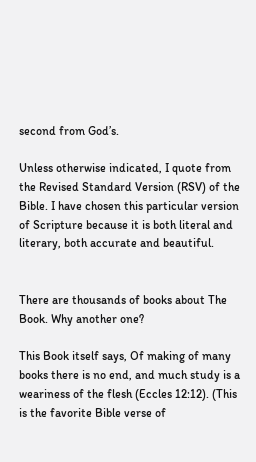second from God’s.

Unless otherwise indicated, I quote from the Revised Standard Version (RSV) of the Bible. I have chosen this particular version of Scripture because it is both literal and literary, both accurate and beautiful.


There are thousands of books about The Book. Why another one?

This Book itself says, Of making of many books there is no end, and much study is a weariness of the flesh (Eccles 12:12). (This is the favorite Bible verse of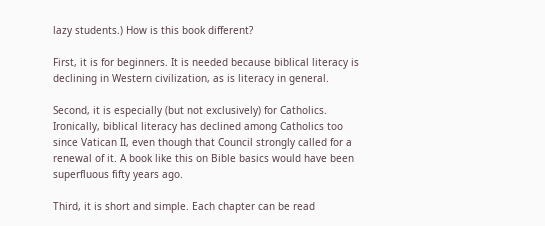lazy students.) How is this book different?

First, it is for beginners. It is needed because biblical literacy is declining in Western civilization, as is literacy in general.

Second, it is especially (but not exclusively) for Catholics. Ironically, biblical literacy has declined among Catholics too since Vatican II, even though that Council strongly called for a renewal of it. A book like this on Bible basics would have been superfluous fifty years ago.

Third, it is short and simple. Each chapter can be read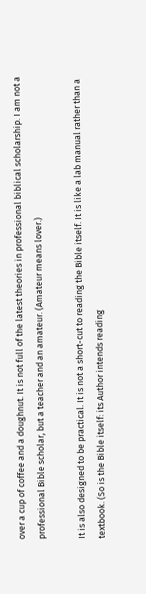over a cup of coffee and a doughnut. It is not full of the latest theories in professional biblical scholarship. I am not a professional Bible scholar, but a teacher and an amateur. (Amateur means lover.)

It is also designed to be practical. It is not a short-cut to reading the Bible itself. It is like a lab manual rather than a textbook. (So is the Bible itself: its Author intends reading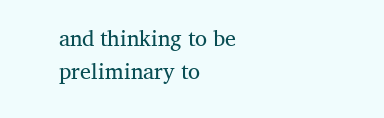and thinking to be preliminary to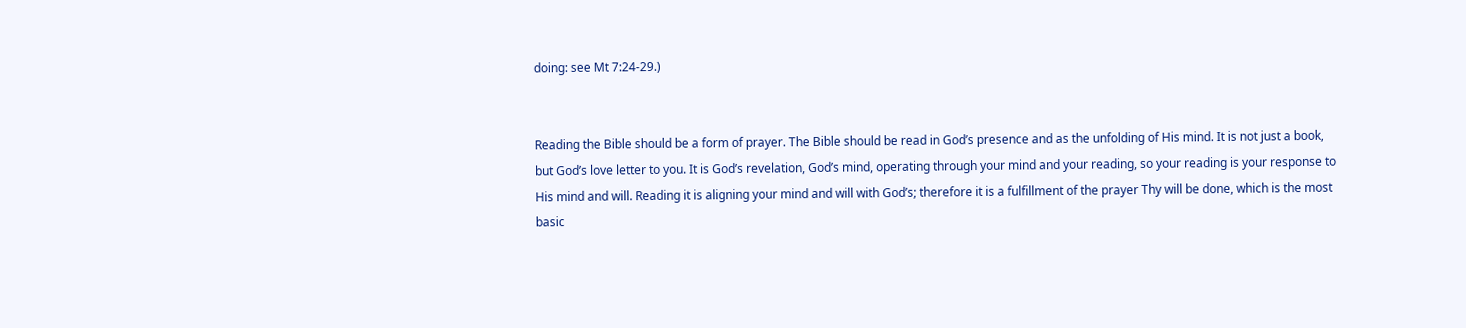doing: see Mt 7:24-29.)


Reading the Bible should be a form of prayer. The Bible should be read in God’s presence and as the unfolding of His mind. It is not just a book, but God’s love letter to you. It is God’s revelation, God’s mind, operating through your mind and your reading, so your reading is your response to His mind and will. Reading it is aligning your mind and will with God’s; therefore it is a fulfillment of the prayer Thy will be done, which is the most basic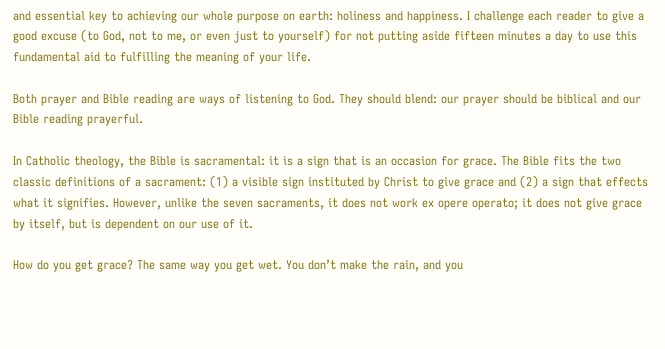and essential key to achieving our whole purpose on earth: holiness and happiness. I challenge each reader to give a good excuse (to God, not to me, or even just to yourself) for not putting aside fifteen minutes a day to use this fundamental aid to fulfilling the meaning of your life.

Both prayer and Bible reading are ways of listening to God. They should blend: our prayer should be biblical and our Bible reading prayerful.

In Catholic theology, the Bible is sacramental: it is a sign that is an occasion for grace. The Bible fits the two classic definitions of a sacrament: (1) a visible sign instituted by Christ to give grace and (2) a sign that effects what it signifies. However, unlike the seven sacraments, it does not work ex opere operato; it does not give grace by itself, but is dependent on our use of it.

How do you get grace? The same way you get wet. You don’t make the rain, and you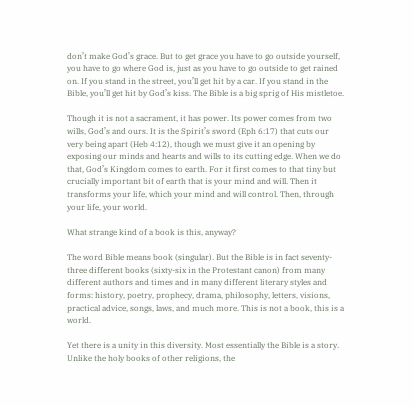don’t make God’s grace. But to get grace you have to go outside yourself, you have to go where God is, just as you have to go outside to get rained on. If you stand in the street, you’ll get hit by a car. If you stand in the Bible, you’ll get hit by God’s kiss. The Bible is a big sprig of His mistletoe.

Though it is not a sacrament, it has power. Its power comes from two wills, God’s and ours. It is the Spirit’s sword (Eph 6:17) that cuts our very being apart (Heb 4:12), though we must give it an opening by exposing our minds and hearts and wills to its cutting edge. When we do that, God’s Kingdom comes to earth. For it first comes to that tiny but crucially important bit of earth that is your mind and will. Then it transforms your life, which your mind and will control. Then, through your life, your world.

What strange kind of a book is this, anyway?

The word Bible means book (singular). But the Bible is in fact seventy-three different books (sixty-six in the Protestant canon) from many different authors and times and in many different literary styles and forms: history, poetry, prophecy, drama, philosophy, letters, visions, practical advice, songs, laws, and much more. This is not a book, this is a world.

Yet there is a unity in this diversity. Most essentially the Bible is a story. Unlike the holy books of other religions, the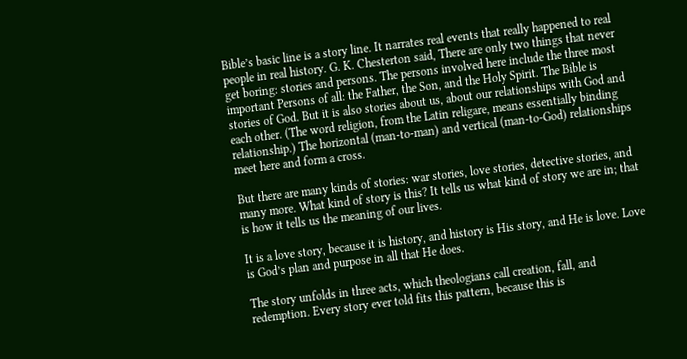Bible’s basic line is a story line. It narrates real events that really happened to real people in real history. G. K. Chesterton said, There are only two things that never get boring: stories and persons. The persons involved here include the three most important Persons of all: the Father, the Son, and the Holy Spirit. The Bible is stories of God. But it is also stories about us, about our relationships with God and each other. (The word religion, from the Latin religare, means essentially binding relationship.) The horizontal (man-to-man) and vertical (man-to-God) relationships meet here and form a cross.

But there are many kinds of stories: war stories, love stories, detective stories, and many more. What kind of story is this? It tells us what kind of story we are in; that is how it tells us the meaning of our lives.

It is a love story, because it is history, and history is His story, and He is love. Love is God’s plan and purpose in all that He does.

The story unfolds in three acts, which theologians call creation, fall, and redemption. Every story ever told fits this pattern, because this is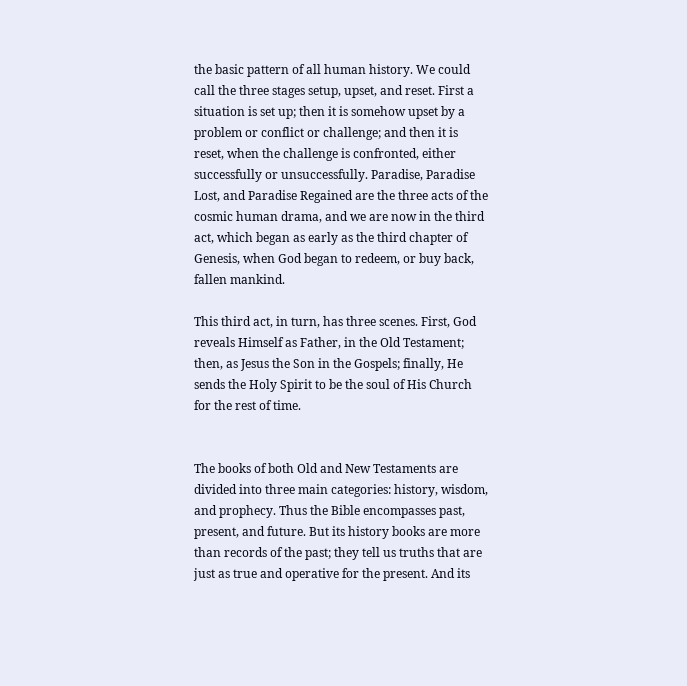the basic pattern of all human history. We could call the three stages setup, upset, and reset. First a situation is set up; then it is somehow upset by a problem or conflict or challenge; and then it is reset, when the challenge is confronted, either successfully or unsuccessfully. Paradise, Paradise Lost, and Paradise Regained are the three acts of the cosmic human drama, and we are now in the third act, which began as early as the third chapter of Genesis, when God began to redeem, or buy back, fallen mankind.

This third act, in turn, has three scenes. First, God reveals Himself as Father, in the Old Testament; then, as Jesus the Son in the Gospels; finally, He sends the Holy Spirit to be the soul of His Church for the rest of time.


The books of both Old and New Testaments are divided into three main categories: history, wisdom, and prophecy. Thus the Bible encompasses past, present, and future. But its history books are more than records of the past; they tell us truths that are just as true and operative for the present. And its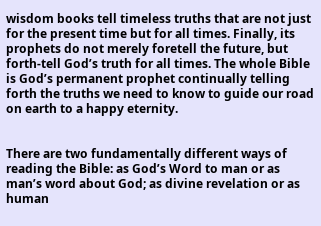wisdom books tell timeless truths that are not just for the present time but for all times. Finally, its prophets do not merely foretell the future, but forth-tell God’s truth for all times. The whole Bible is God’s permanent prophet continually telling forth the truths we need to know to guide our road on earth to a happy eternity.


There are two fundamentally different ways of reading the Bible: as God’s Word to man or as man’s word about God; as divine revelation or as human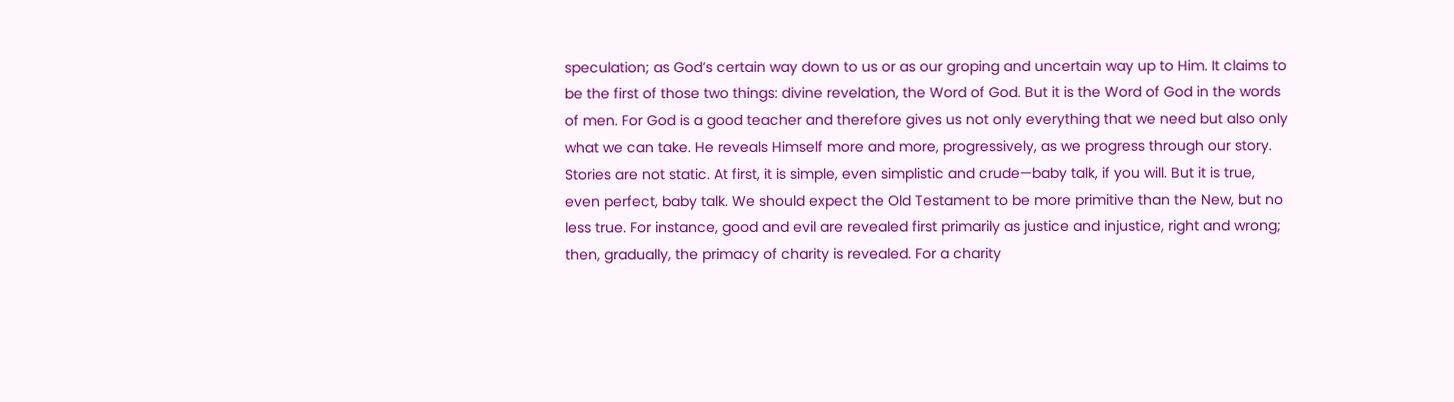speculation; as God’s certain way down to us or as our groping and uncertain way up to Him. It claims to be the first of those two things: divine revelation, the Word of God. But it is the Word of God in the words of men. For God is a good teacher and therefore gives us not only everything that we need but also only what we can take. He reveals Himself more and more, progressively, as we progress through our story. Stories are not static. At first, it is simple, even simplistic and crude—baby talk, if you will. But it is true, even perfect, baby talk. We should expect the Old Testament to be more primitive than the New, but no less true. For instance, good and evil are revealed first primarily as justice and injustice, right and wrong; then, gradually, the primacy of charity is revealed. For a charity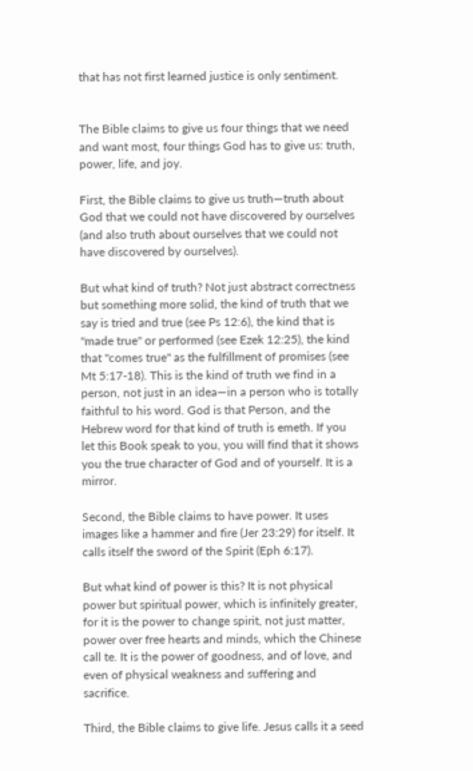that has not first learned justice is only sentiment.


The Bible claims to give us four things that we need and want most, four things God has to give us: truth, power, life, and joy.

First, the Bible claims to give us truth—truth about God that we could not have discovered by ourselves (and also truth about ourselves that we could not have discovered by ourselves).

But what kind of truth? Not just abstract correctness but something more solid, the kind of truth that we say is tried and true (see Ps 12:6), the kind that is "made true" or performed (see Ezek 12:25), the kind that "comes true" as the fulfillment of promises (see Mt 5:17-18). This is the kind of truth we find in a person, not just in an idea—in a person who is totally faithful to his word. God is that Person, and the Hebrew word for that kind of truth is emeth. If you let this Book speak to you, you will find that it shows you the true character of God and of yourself. It is a mirror.

Second, the Bible claims to have power. It uses images like a hammer and fire (Jer 23:29) for itself. It calls itself the sword of the Spirit (Eph 6:17).

But what kind of power is this? It is not physical power but spiritual power, which is infinitely greater, for it is the power to change spirit, not just matter, power over free hearts and minds, which the Chinese call te. It is the power of goodness, and of love, and even of physical weakness and suffering and sacrifice.

Third, the Bible claims to give life. Jesus calls it a seed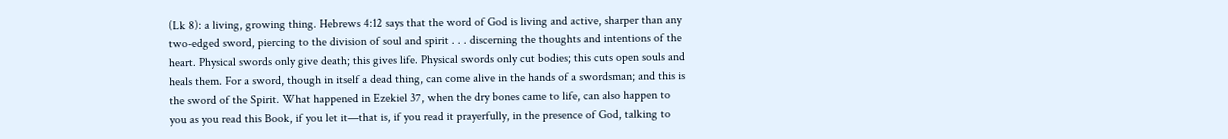(Lk 8): a living, growing thing. Hebrews 4:12 says that the word of God is living and active, sharper than any two-edged sword, piercing to the division of soul and spirit . . . discerning the thoughts and intentions of the heart. Physical swords only give death; this gives life. Physical swords only cut bodies; this cuts open souls and heals them. For a sword, though in itself a dead thing, can come alive in the hands of a swordsman; and this is the sword of the Spirit. What happened in Ezekiel 37, when the dry bones came to life, can also happen to you as you read this Book, if you let it—that is, if you read it prayerfully, in the presence of God, talking to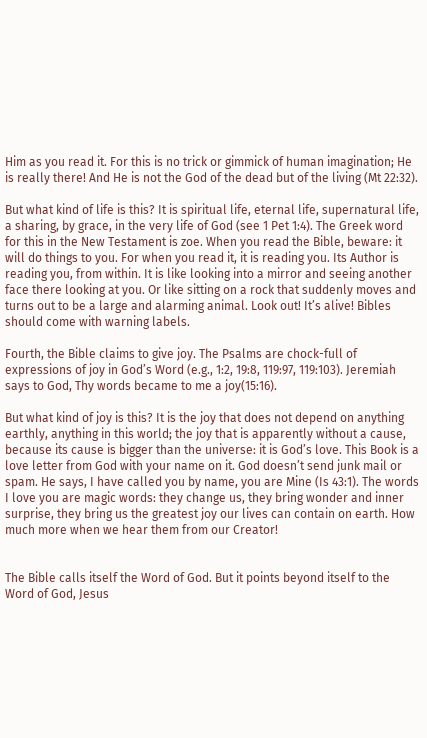Him as you read it. For this is no trick or gimmick of human imagination; He is really there! And He is not the God of the dead but of the living (Mt 22:32).

But what kind of life is this? It is spiritual life, eternal life, supernatural life, a sharing, by grace, in the very life of God (see 1 Pet 1:4). The Greek word for this in the New Testament is zoe. When you read the Bible, beware: it will do things to you. For when you read it, it is reading you. Its Author is reading you, from within. It is like looking into a mirror and seeing another face there looking at you. Or like sitting on a rock that suddenly moves and turns out to be a large and alarming animal. Look out! It’s alive! Bibles should come with warning labels.

Fourth, the Bible claims to give joy. The Psalms are chock-full of expressions of joy in God’s Word (e.g., 1:2, 19:8, 119:97, 119:103). Jeremiah says to God, Thy words became to me a joy(15:16).

But what kind of joy is this? It is the joy that does not depend on anything earthly, anything in this world; the joy that is apparently without a cause, because its cause is bigger than the universe: it is God’s love. This Book is a love letter from God with your name on it. God doesn’t send junk mail or spam. He says, I have called you by name, you are Mine (Is 43:1). The words I love you are magic words: they change us, they bring wonder and inner surprise, they bring us the greatest joy our lives can contain on earth. How much more when we hear them from our Creator!


The Bible calls itself the Word of God. But it points beyond itself to the Word of God, Jesus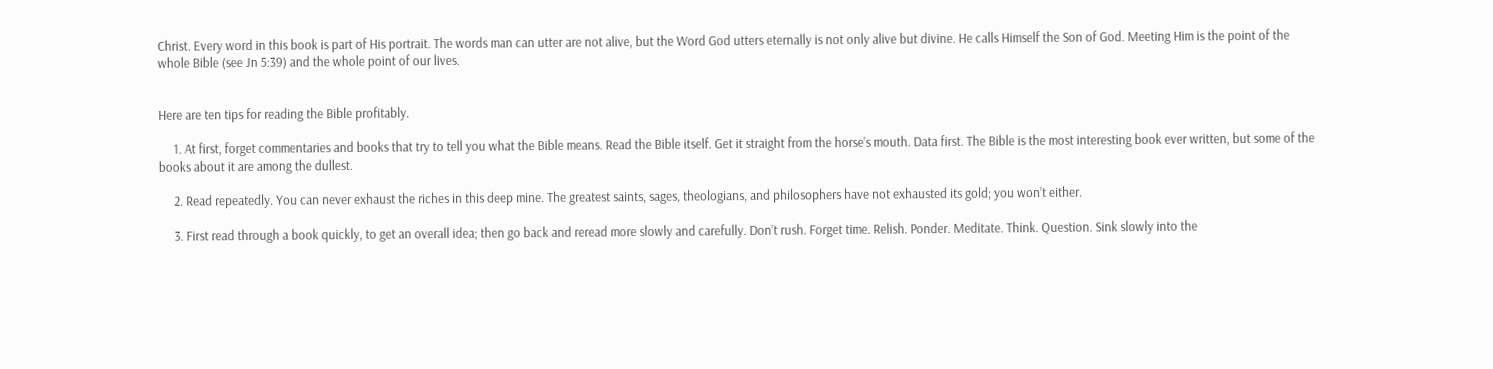Christ. Every word in this book is part of His portrait. The words man can utter are not alive, but the Word God utters eternally is not only alive but divine. He calls Himself the Son of God. Meeting Him is the point of the whole Bible (see Jn 5:39) and the whole point of our lives.


Here are ten tips for reading the Bible profitably.

     1. At first, forget commentaries and books that try to tell you what the Bible means. Read the Bible itself. Get it straight from the horse’s mouth. Data first. The Bible is the most interesting book ever written, but some of the books about it are among the dullest.

     2. Read repeatedly. You can never exhaust the riches in this deep mine. The greatest saints, sages, theologians, and philosophers have not exhausted its gold; you won’t either.

     3. First read through a book quickly, to get an overall idea; then go back and reread more slowly and carefully. Don’t rush. Forget time. Relish. Ponder. Meditate. Think. Question. Sink slowly into the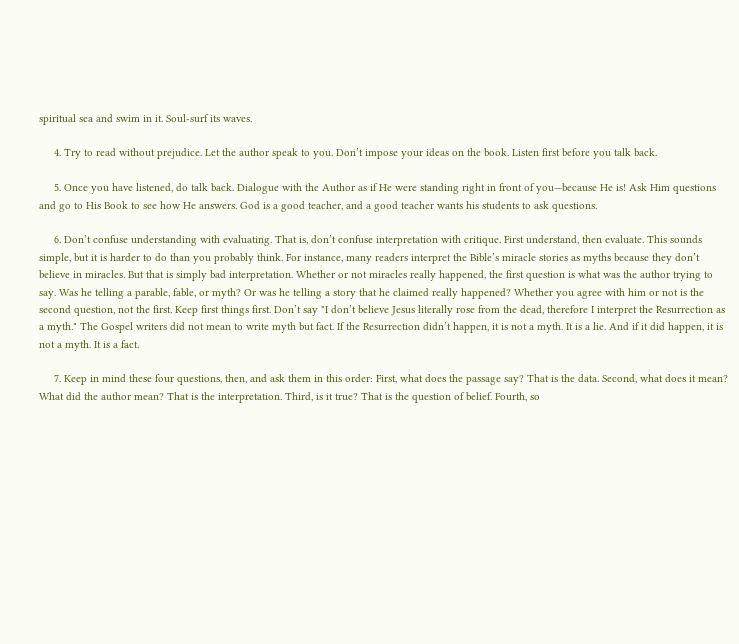spiritual sea and swim in it. Soul-surf its waves.

     4. Try to read without prejudice. Let the author speak to you. Don’t impose your ideas on the book. Listen first before you talk back.

     5. Once you have listened, do talk back. Dialogue with the Author as if He were standing right in front of you—because He is! Ask Him questions and go to His Book to see how He answers. God is a good teacher, and a good teacher wants his students to ask questions.

     6. Don’t confuse understanding with evaluating. That is, don’t confuse interpretation with critique. First understand, then evaluate. This sounds simple, but it is harder to do than you probably think. For instance, many readers interpret the Bible’s miracle stories as myths because they don’t believe in miracles. But that is simply bad interpretation. Whether or not miracles really happened, the first question is what was the author trying to say. Was he telling a parable, fable, or myth? Or was he telling a story that he claimed really happened? Whether you agree with him or not is the second question, not the first. Keep first things first. Don’t say "I don’t believe Jesus literally rose from the dead, therefore I interpret the Resurrection as a myth." The Gospel writers did not mean to write myth but fact. If the Resurrection didn’t happen, it is not a myth. It is a lie. And if it did happen, it is not a myth. It is a fact.

     7. Keep in mind these four questions, then, and ask them in this order: First, what does the passage say? That is the data. Second, what does it mean? What did the author mean? That is the interpretation. Third, is it true? That is the question of belief. Fourth, so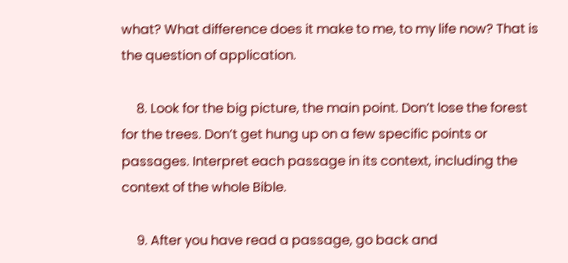what? What difference does it make to me, to my life now? That is the question of application.

     8. Look for the big picture, the main point. Don’t lose the forest for the trees. Don’t get hung up on a few specific points or passages. Interpret each passage in its context, including the context of the whole Bible.

     9. After you have read a passage, go back and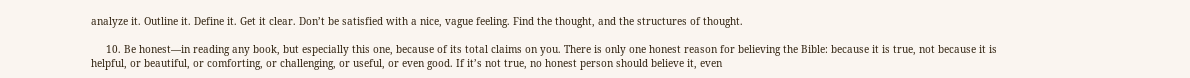analyze it. Outline it. Define it. Get it clear. Don’t be satisfied with a nice, vague feeling. Find the thought, and the structures of thought.

     10. Be honest—in reading any book, but especially this one, because of its total claims on you. There is only one honest reason for believing the Bible: because it is true, not because it is helpful, or beautiful, or comforting, or challenging, or useful, or even good. If it’s not true, no honest person should believe it, even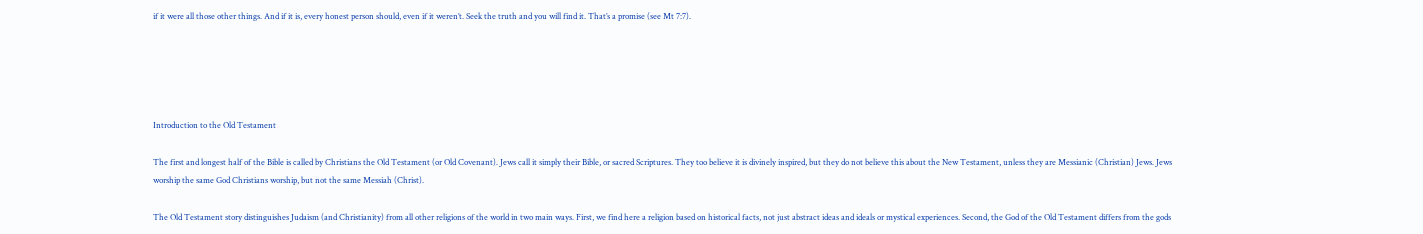if it were all those other things. And if it is, every honest person should, even if it weren’t. Seek the truth and you will find it. That’s a promise (see Mt 7:7).





Introduction to the Old Testament

The first and longest half of the Bible is called by Christians the Old Testament (or Old Covenant). Jews call it simply their Bible, or sacred Scriptures. They too believe it is divinely inspired, but they do not believe this about the New Testament, unless they are Messianic (Christian) Jews. Jews worship the same God Christians worship, but not the same Messiah (Christ).

The Old Testament story distinguishes Judaism (and Christianity) from all other religions of the world in two main ways. First, we find here a religion based on historical facts, not just abstract ideas and ideals or mystical experiences. Second, the God of the Old Testament differs from the gods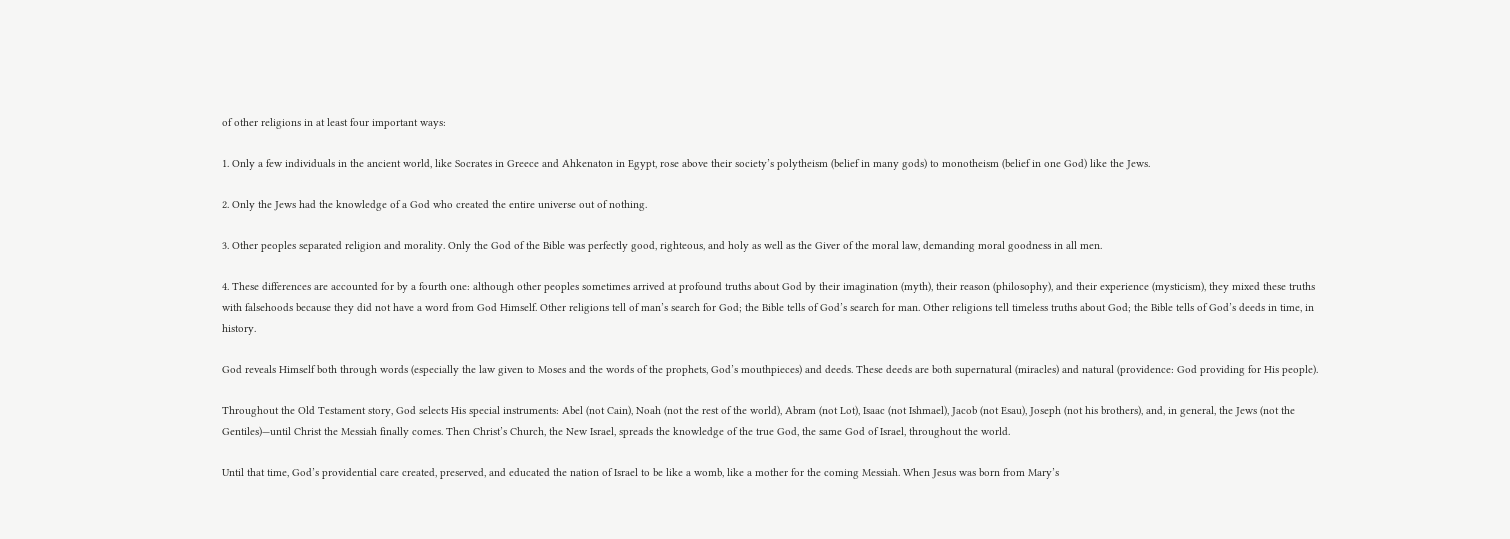of other religions in at least four important ways:

1. Only a few individuals in the ancient world, like Socrates in Greece and Ahkenaton in Egypt, rose above their society’s polytheism (belief in many gods) to monotheism (belief in one God) like the Jews.

2. Only the Jews had the knowledge of a God who created the entire universe out of nothing.

3. Other peoples separated religion and morality. Only the God of the Bible was perfectly good, righteous, and holy as well as the Giver of the moral law, demanding moral goodness in all men.

4. These differences are accounted for by a fourth one: although other peoples sometimes arrived at profound truths about God by their imagination (myth), their reason (philosophy), and their experience (mysticism), they mixed these truths with falsehoods because they did not have a word from God Himself. Other religions tell of man’s search for God; the Bible tells of God’s search for man. Other religions tell timeless truths about God; the Bible tells of God’s deeds in time, in history.

God reveals Himself both through words (especially the law given to Moses and the words of the prophets, God’s mouthpieces) and deeds. These deeds are both supernatural (miracles) and natural (providence: God providing for His people).

Throughout the Old Testament story, God selects His special instruments: Abel (not Cain), Noah (not the rest of the world), Abram (not Lot), Isaac (not Ishmael), Jacob (not Esau), Joseph (not his brothers), and, in general, the Jews (not the Gentiles)—until Christ the Messiah finally comes. Then Christ’s Church, the New Israel, spreads the knowledge of the true God, the same God of Israel, throughout the world.

Until that time, God’s providential care created, preserved, and educated the nation of Israel to be like a womb, like a mother for the coming Messiah. When Jesus was born from Mary’s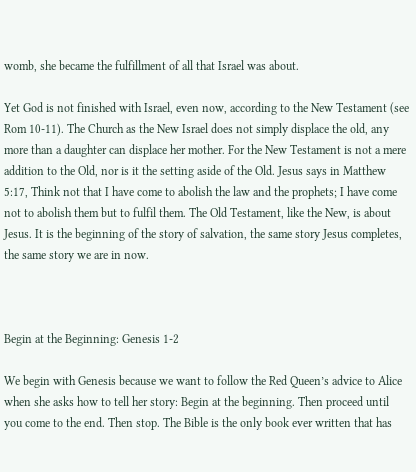womb, she became the fulfillment of all that Israel was about.

Yet God is not finished with Israel, even now, according to the New Testament (see Rom 10-11). The Church as the New Israel does not simply displace the old, any more than a daughter can displace her mother. For the New Testament is not a mere addition to the Old, nor is it the setting aside of the Old. Jesus says in Matthew 5:17, Think not that I have come to abolish the law and the prophets; I have come not to abolish them but to fulfil them. The Old Testament, like the New, is about Jesus. It is the beginning of the story of salvation, the same story Jesus completes, the same story we are in now.



Begin at the Beginning: Genesis 1-2

We begin with Genesis because we want to follow the Red Queen’s advice to Alice when she asks how to tell her story: Begin at the beginning. Then proceed until you come to the end. Then stop. The Bible is the only book ever written that has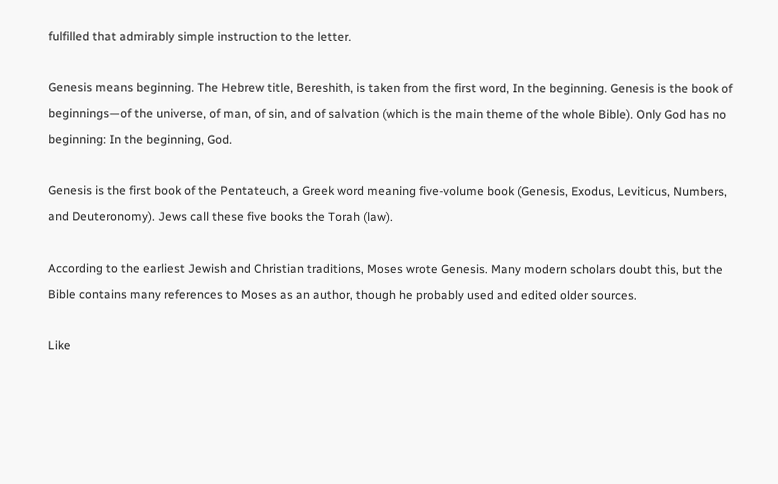fulfilled that admirably simple instruction to the letter.

Genesis means beginning. The Hebrew title, Bereshith, is taken from the first word, In the beginning. Genesis is the book of beginnings—of the universe, of man, of sin, and of salvation (which is the main theme of the whole Bible). Only God has no beginning: In the beginning, God.

Genesis is the first book of the Pentateuch, a Greek word meaning five-volume book (Genesis, Exodus, Leviticus, Numbers, and Deuteronomy). Jews call these five books the Torah (law).

According to the earliest Jewish and Christian traditions, Moses wrote Genesis. Many modern scholars doubt this, but the Bible contains many references to Moses as an author, though he probably used and edited older sources.

Like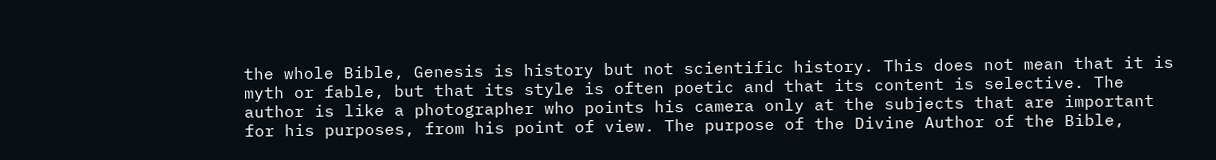the whole Bible, Genesis is history but not scientific history. This does not mean that it is myth or fable, but that its style is often poetic and that its content is selective. The author is like a photographer who points his camera only at the subjects that are important for his purposes, from his point of view. The purpose of the Divine Author of the Bible,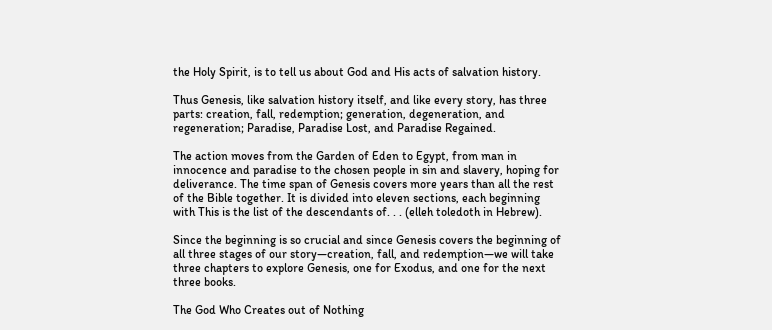the Holy Spirit, is to tell us about God and His acts of salvation history.

Thus Genesis, like salvation history itself, and like every story, has three parts: creation, fall, redemption; generation, degeneration, and regeneration; Paradise, Paradise Lost, and Paradise Regained.

The action moves from the Garden of Eden to Egypt, from man in innocence and paradise to the chosen people in sin and slavery, hoping for deliverance. The time span of Genesis covers more years than all the rest of the Bible together. It is divided into eleven sections, each beginning with This is the list of the descendants of. . . (elleh toledoth in Hebrew).

Since the beginning is so crucial and since Genesis covers the beginning of all three stages of our story—creation, fall, and redemption—we will take three chapters to explore Genesis, one for Exodus, and one for the next three books.

The God Who Creates out of Nothing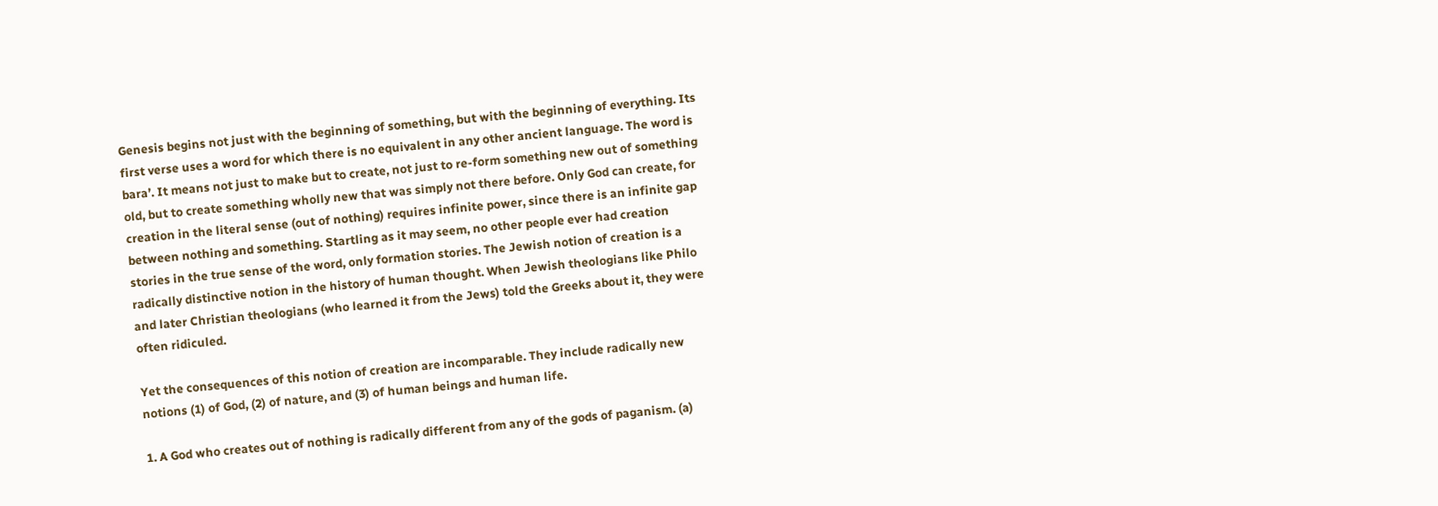Genesis begins not just with the beginning of something, but with the beginning of everything. Its first verse uses a word for which there is no equivalent in any other ancient language. The word is bara’. It means not just to make but to create, not just to re-form something new out of something old, but to create something wholly new that was simply not there before. Only God can create, for creation in the literal sense (out of nothing) requires infinite power, since there is an infinite gap between nothing and something. Startling as it may seem, no other people ever had creation stories in the true sense of the word, only formation stories. The Jewish notion of creation is a radically distinctive notion in the history of human thought. When Jewish theologians like Philo and later Christian theologians (who learned it from the Jews) told the Greeks about it, they were often ridiculed.

Yet the consequences of this notion of creation are incomparable. They include radically new notions (1) of God, (2) of nature, and (3) of human beings and human life.

1. A God who creates out of nothing is radically different from any of the gods of paganism. (a)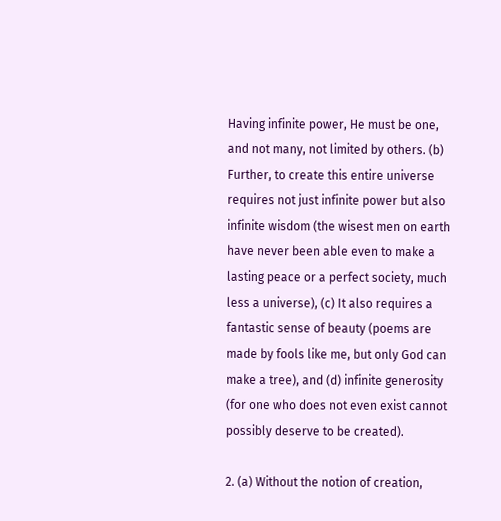Having infinite power, He must be one, and not many, not limited by others. (b) Further, to create this entire universe requires not just infinite power but also infinite wisdom (the wisest men on earth have never been able even to make a lasting peace or a perfect society, much less a universe), (c) It also requires a fantastic sense of beauty (poems are made by fools like me, but only God can make a tree), and (d) infinite generosity (for one who does not even exist cannot possibly deserve to be created).

2. (a) Without the notion of creation,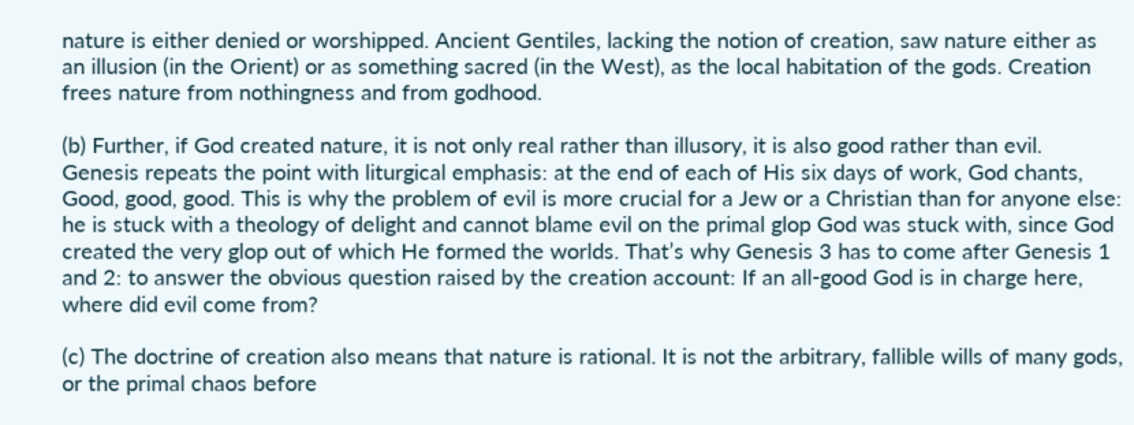nature is either denied or worshipped. Ancient Gentiles, lacking the notion of creation, saw nature either as an illusion (in the Orient) or as something sacred (in the West), as the local habitation of the gods. Creation frees nature from nothingness and from godhood.

(b) Further, if God created nature, it is not only real rather than illusory, it is also good rather than evil. Genesis repeats the point with liturgical emphasis: at the end of each of His six days of work, God chants, Good, good, good. This is why the problem of evil is more crucial for a Jew or a Christian than for anyone else: he is stuck with a theology of delight and cannot blame evil on the primal glop God was stuck with, since God created the very glop out of which He formed the worlds. That’s why Genesis 3 has to come after Genesis 1 and 2: to answer the obvious question raised by the creation account: If an all-good God is in charge here, where did evil come from?

(c) The doctrine of creation also means that nature is rational. It is not the arbitrary, fallible wills of many gods, or the primal chaos before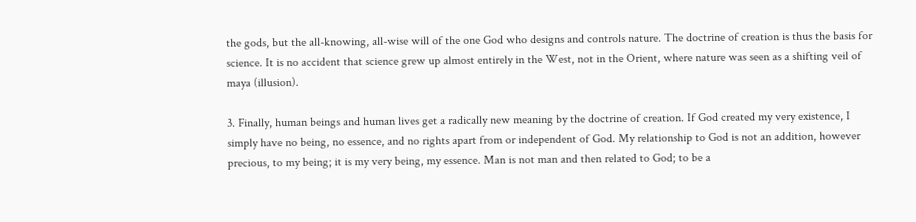the gods, but the all-knowing, all-wise will of the one God who designs and controls nature. The doctrine of creation is thus the basis for science. It is no accident that science grew up almost entirely in the West, not in the Orient, where nature was seen as a shifting veil of maya (illusion).

3. Finally, human beings and human lives get a radically new meaning by the doctrine of creation. If God created my very existence, I simply have no being, no essence, and no rights apart from or independent of God. My relationship to God is not an addition, however precious, to my being; it is my very being, my essence. Man is not man and then related to God; to be a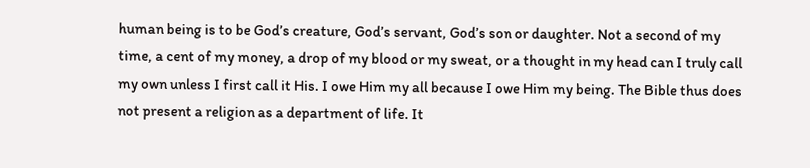human being is to be God’s creature, God’s servant, God’s son or daughter. Not a second of my time, a cent of my money, a drop of my blood or my sweat, or a thought in my head can I truly call my own unless I first call it His. I owe Him my all because I owe Him my being. The Bible thus does not present a religion as a department of life. It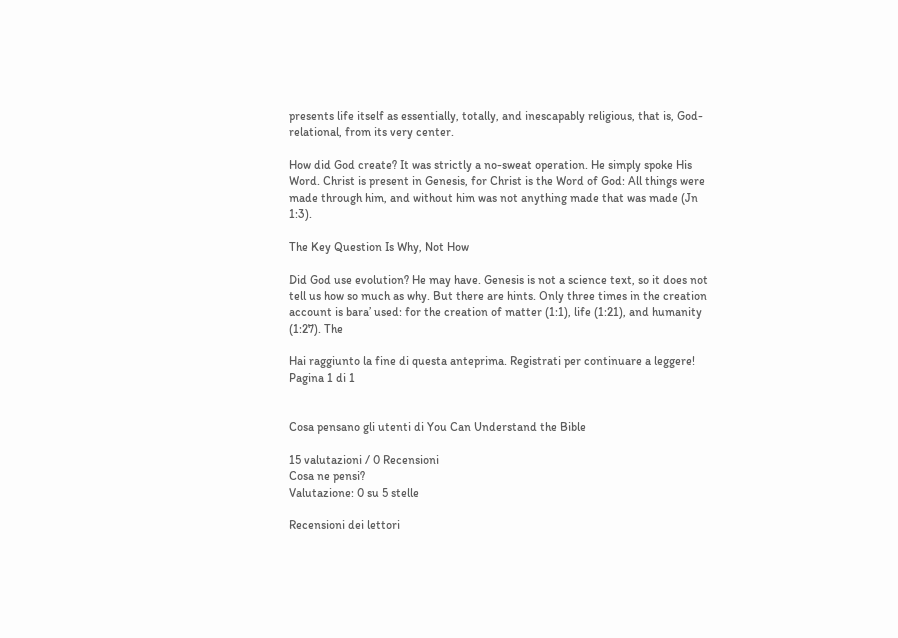presents life itself as essentially, totally, and inescapably religious, that is, God-relational, from its very center.

How did God create? It was strictly a no-sweat operation. He simply spoke His Word. Christ is present in Genesis, for Christ is the Word of God: All things were made through him, and without him was not anything made that was made (Jn 1:3).

The Key Question Is Why, Not How

Did God use evolution? He may have. Genesis is not a science text, so it does not tell us how so much as why. But there are hints. Only three times in the creation account is bara’ used: for the creation of matter (1:1), life (1:21), and humanity (1:27). The

Hai raggiunto la fine di questa anteprima. Registrati per continuare a leggere!
Pagina 1 di 1


Cosa pensano gli utenti di You Can Understand the Bible

15 valutazioni / 0 Recensioni
Cosa ne pensi?
Valutazione: 0 su 5 stelle

Recensioni dei lettori